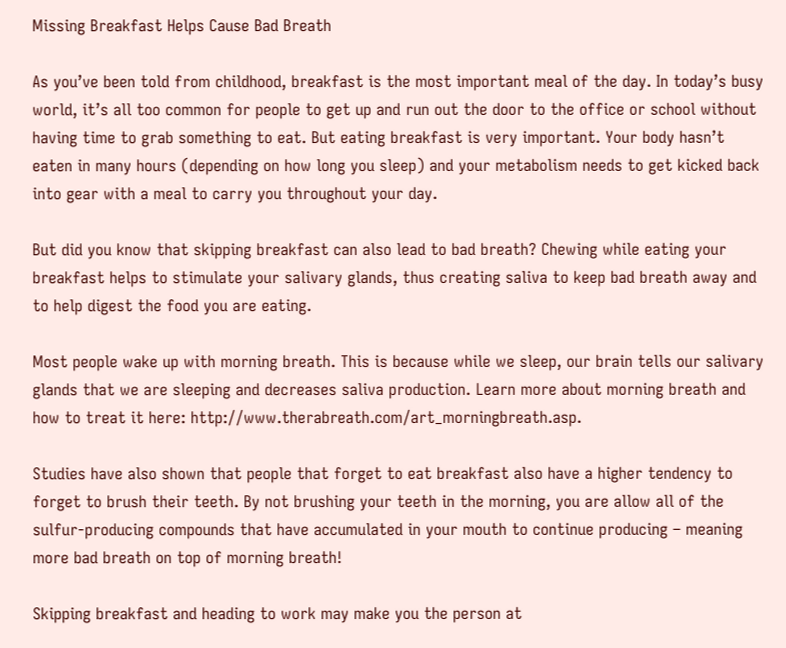Missing Breakfast Helps Cause Bad Breath

As you’ve been told from childhood, breakfast is the most important meal of the day. In today’s busy world, it’s all too common for people to get up and run out the door to the office or school without having time to grab something to eat. But eating breakfast is very important. Your body hasn’t eaten in many hours (depending on how long you sleep) and your metabolism needs to get kicked back into gear with a meal to carry you throughout your day.

But did you know that skipping breakfast can also lead to bad breath? Chewing while eating your breakfast helps to stimulate your salivary glands, thus creating saliva to keep bad breath away and to help digest the food you are eating.

Most people wake up with morning breath. This is because while we sleep, our brain tells our salivary glands that we are sleeping and decreases saliva production. Learn more about morning breath and how to treat it here: http://www.therabreath.com/art_morningbreath.asp.

Studies have also shown that people that forget to eat breakfast also have a higher tendency to forget to brush their teeth. By not brushing your teeth in the morning, you are allow all of the sulfur-producing compounds that have accumulated in your mouth to continue producing – meaning more bad breath on top of morning breath!

Skipping breakfast and heading to work may make you the person at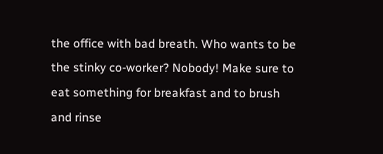the office with bad breath. Who wants to be the stinky co-worker? Nobody! Make sure to eat something for breakfast and to brush and rinse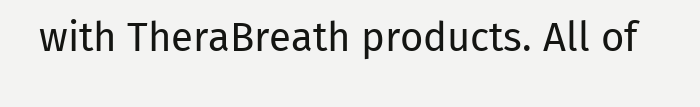with TheraBreath products. All of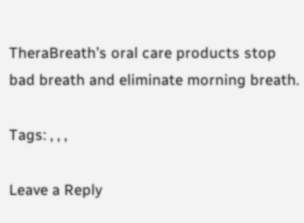TheraBreath’s oral care products stop bad breath and eliminate morning breath.

Tags: , , ,

Leave a Reply